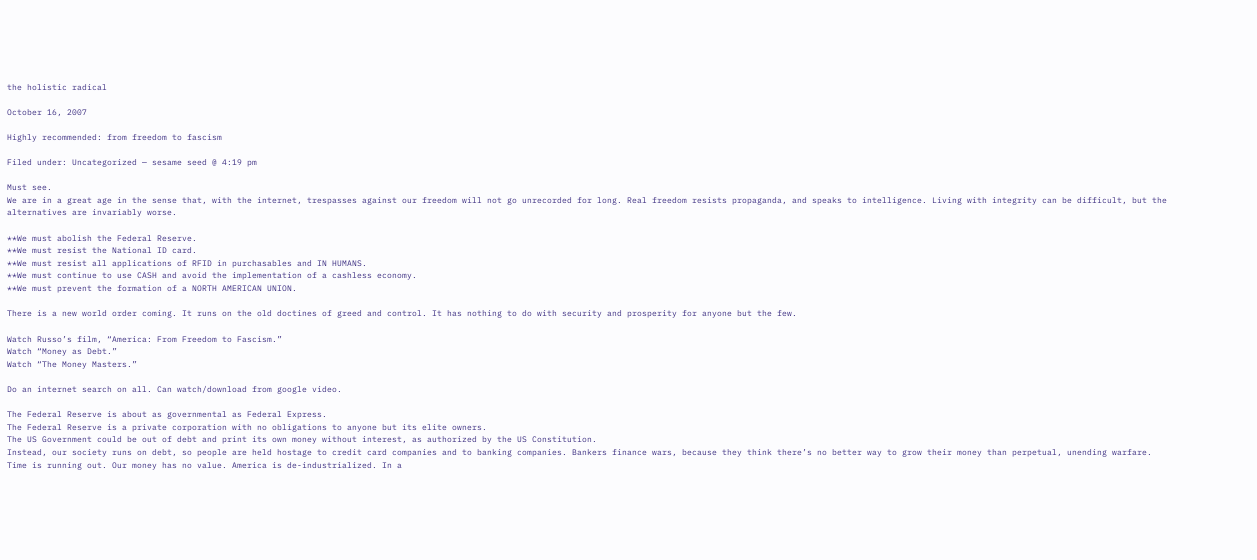the holistic radical

October 16, 2007

Highly recommended: from freedom to fascism

Filed under: Uncategorized — sesame seed @ 4:19 pm

Must see.
We are in a great age in the sense that, with the internet, trespasses against our freedom will not go unrecorded for long. Real freedom resists propaganda, and speaks to intelligence. Living with integrity can be difficult, but the alternatives are invariably worse.

**We must abolish the Federal Reserve.
**We must resist the National ID card.
**We must resist all applications of RFID in purchasables and IN HUMANS.
**We must continue to use CASH and avoid the implementation of a cashless economy.
**We must prevent the formation of a NORTH AMERICAN UNION.

There is a new world order coming. It runs on the old doctines of greed and control. It has nothing to do with security and prosperity for anyone but the few.

Watch Russo’s film, “America: From Freedom to Fascism.”
Watch “Money as Debt.”
Watch “The Money Masters.”

Do an internet search on all. Can watch/download from google video.

The Federal Reserve is about as governmental as Federal Express.
The Federal Reserve is a private corporation with no obligations to anyone but its elite owners.
The US Government could be out of debt and print its own money without interest, as authorized by the US Constitution.
Instead, our society runs on debt, so people are held hostage to credit card companies and to banking companies. Bankers finance wars, because they think there’s no better way to grow their money than perpetual, unending warfare.
Time is running out. Our money has no value. America is de-industrialized. In a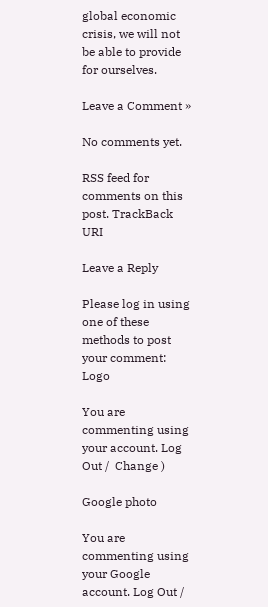global economic crisis, we will not be able to provide for ourselves.

Leave a Comment »

No comments yet.

RSS feed for comments on this post. TrackBack URI

Leave a Reply

Please log in using one of these methods to post your comment: Logo

You are commenting using your account. Log Out /  Change )

Google photo

You are commenting using your Google account. Log Out /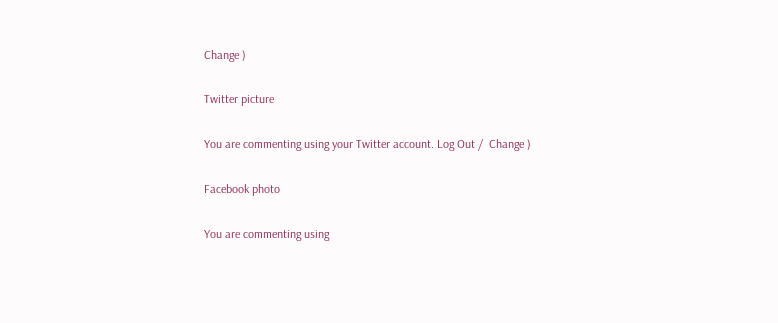Change )

Twitter picture

You are commenting using your Twitter account. Log Out /  Change )

Facebook photo

You are commenting using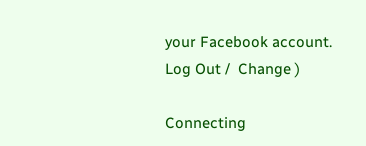your Facebook account. Log Out /  Change )

Connecting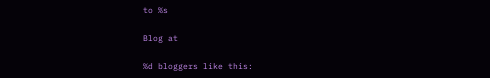to %s

Blog at

%d bloggers like this: